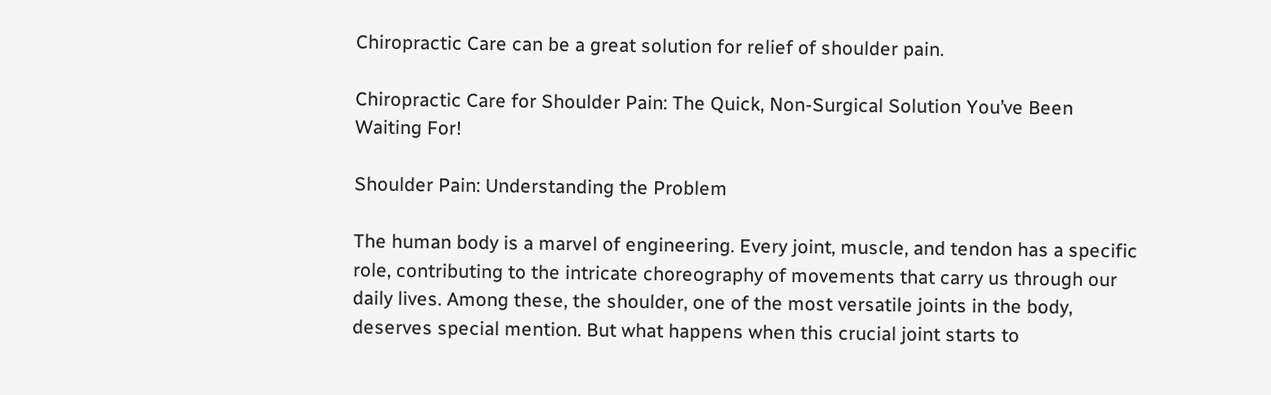Chiropractic Care can be a great solution for relief of shoulder pain.

Chiropractic Care for Shoulder Pain: The Quick, Non-Surgical Solution You’ve Been Waiting For!

Shoulder Pain: Understanding the Problem

The human body is a marvel of engineering. Every joint, muscle, and tendon has a specific role, contributing to the intricate choreography of movements that carry us through our daily lives. Among these, the shoulder, one of the most versatile joints in the body, deserves special mention. But what happens when this crucial joint starts to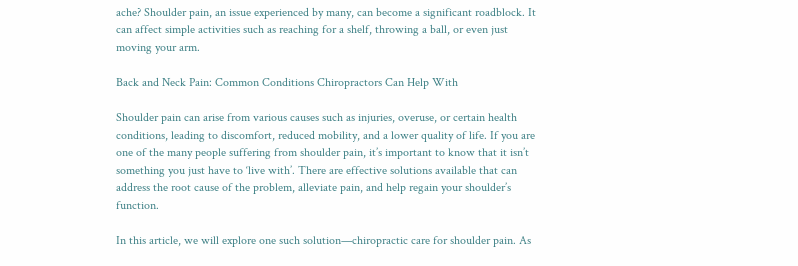ache? Shoulder pain, an issue experienced by many, can become a significant roadblock. It can affect simple activities such as reaching for a shelf, throwing a ball, or even just moving your arm.

Back and Neck Pain: Common Conditions Chiropractors Can Help With

Shoulder pain can arise from various causes such as injuries, overuse, or certain health conditions, leading to discomfort, reduced mobility, and a lower quality of life. If you are one of the many people suffering from shoulder pain, it’s important to know that it isn’t something you just have to ‘live with’. There are effective solutions available that can address the root cause of the problem, alleviate pain, and help regain your shoulder’s function.

In this article, we will explore one such solution—chiropractic care for shoulder pain. As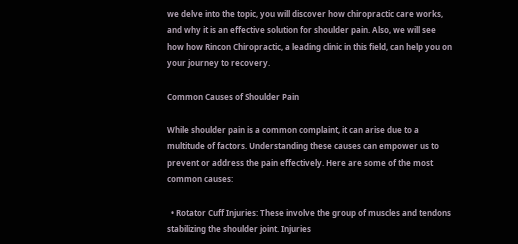we delve into the topic, you will discover how chiropractic care works, and why it is an effective solution for shoulder pain. Also, we will see how how Rincon Chiropractic, a leading clinic in this field, can help you on your journey to recovery.

Common Causes of Shoulder Pain

While shoulder pain is a common complaint, it can arise due to a multitude of factors. Understanding these causes can empower us to prevent or address the pain effectively. Here are some of the most common causes:

  • Rotator Cuff Injuries: These involve the group of muscles and tendons stabilizing the shoulder joint. Injuries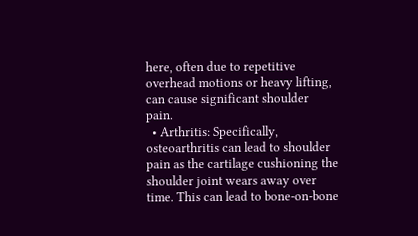here, often due to repetitive overhead motions or heavy lifting, can cause significant shoulder pain.
  • Arthritis: Specifically, osteoarthritis can lead to shoulder pain as the cartilage cushioning the shoulder joint wears away over time. This can lead to bone-on-bone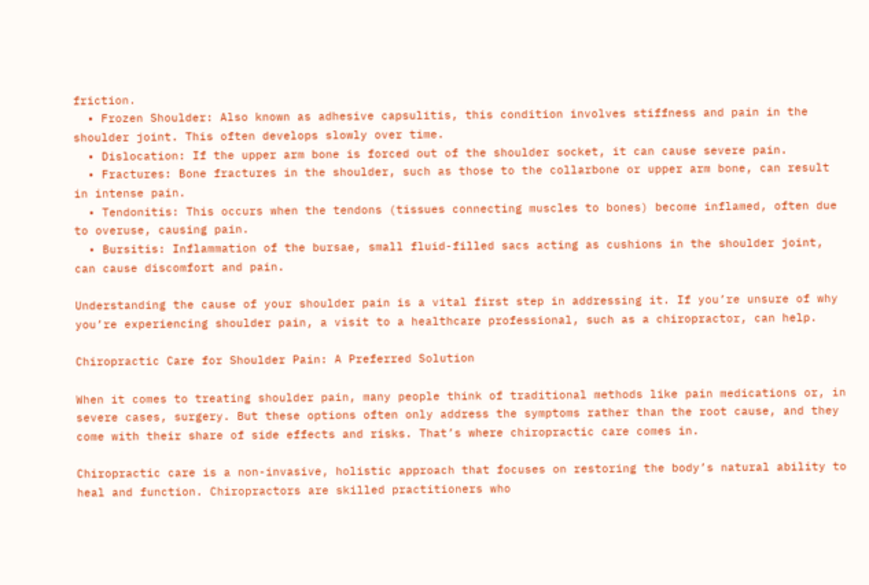friction.
  • Frozen Shoulder: Also known as adhesive capsulitis, this condition involves stiffness and pain in the shoulder joint. This often develops slowly over time.
  • Dislocation: If the upper arm bone is forced out of the shoulder socket, it can cause severe pain.
  • Fractures: Bone fractures in the shoulder, such as those to the collarbone or upper arm bone, can result in intense pain.
  • Tendonitis: This occurs when the tendons (tissues connecting muscles to bones) become inflamed, often due to overuse, causing pain.
  • Bursitis: Inflammation of the bursae, small fluid-filled sacs acting as cushions in the shoulder joint, can cause discomfort and pain.

Understanding the cause of your shoulder pain is a vital first step in addressing it. If you’re unsure of why you’re experiencing shoulder pain, a visit to a healthcare professional, such as a chiropractor, can help.

Chiropractic Care for Shoulder Pain: A Preferred Solution

When it comes to treating shoulder pain, many people think of traditional methods like pain medications or, in severe cases, surgery. But these options often only address the symptoms rather than the root cause, and they come with their share of side effects and risks. That’s where chiropractic care comes in.

Chiropractic care is a non-invasive, holistic approach that focuses on restoring the body’s natural ability to heal and function. Chiropractors are skilled practitioners who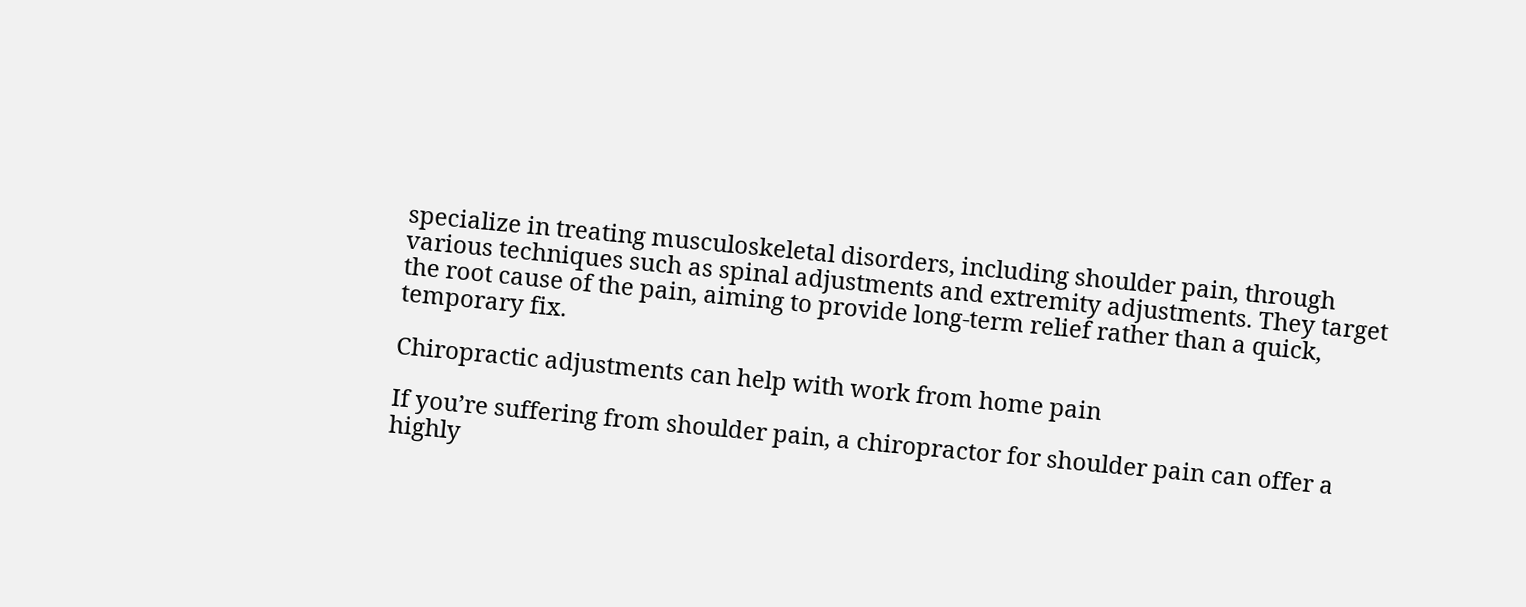specialize in treating musculoskeletal disorders, including shoulder pain, through various techniques such as spinal adjustments and extremity adjustments. They target the root cause of the pain, aiming to provide long-term relief rather than a quick, temporary fix.

Chiropractic adjustments can help with work from home pain

If you’re suffering from shoulder pain, a chiropractor for shoulder pain can offer a highly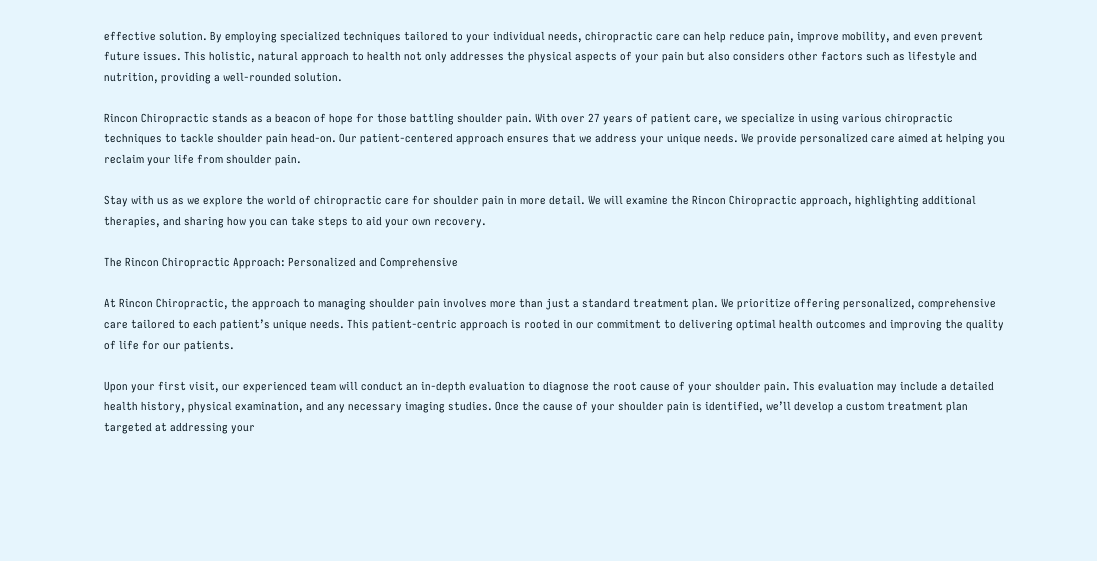effective solution. By employing specialized techniques tailored to your individual needs, chiropractic care can help reduce pain, improve mobility, and even prevent future issues. This holistic, natural approach to health not only addresses the physical aspects of your pain but also considers other factors such as lifestyle and nutrition, providing a well-rounded solution.

Rincon Chiropractic stands as a beacon of hope for those battling shoulder pain. With over 27 years of patient care, we specialize in using various chiropractic techniques to tackle shoulder pain head-on. Our patient-centered approach ensures that we address your unique needs. We provide personalized care aimed at helping you reclaim your life from shoulder pain.

Stay with us as we explore the world of chiropractic care for shoulder pain in more detail. We will examine the Rincon Chiropractic approach, highlighting additional therapies, and sharing how you can take steps to aid your own recovery.

The Rincon Chiropractic Approach: Personalized and Comprehensive

At Rincon Chiropractic, the approach to managing shoulder pain involves more than just a standard treatment plan. We prioritize offering personalized, comprehensive care tailored to each patient’s unique needs. This patient-centric approach is rooted in our commitment to delivering optimal health outcomes and improving the quality of life for our patients.

Upon your first visit, our experienced team will conduct an in-depth evaluation to diagnose the root cause of your shoulder pain. This evaluation may include a detailed health history, physical examination, and any necessary imaging studies. Once the cause of your shoulder pain is identified, we’ll develop a custom treatment plan targeted at addressing your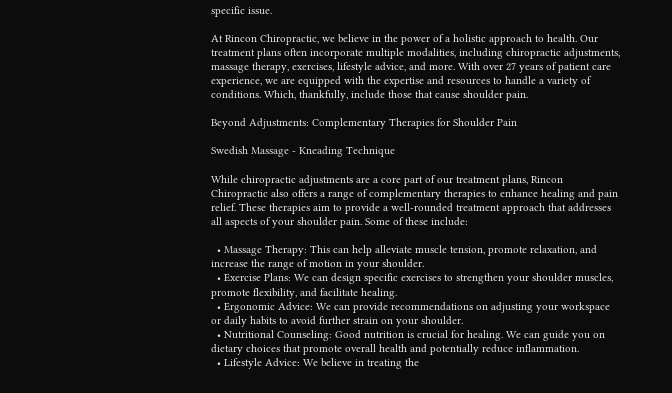specific issue.

At Rincon Chiropractic, we believe in the power of a holistic approach to health. Our treatment plans often incorporate multiple modalities, including chiropractic adjustments, massage therapy, exercises, lifestyle advice, and more. With over 27 years of patient care experience, we are equipped with the expertise and resources to handle a variety of conditions. Which, thankfully, include those that cause shoulder pain.

Beyond Adjustments: Complementary Therapies for Shoulder Pain

Swedish Massage - Kneading Technique

While chiropractic adjustments are a core part of our treatment plans, Rincon Chiropractic also offers a range of complementary therapies to enhance healing and pain relief. These therapies aim to provide a well-rounded treatment approach that addresses all aspects of your shoulder pain. Some of these include:

  • Massage Therapy: This can help alleviate muscle tension, promote relaxation, and increase the range of motion in your shoulder.
  • Exercise Plans: We can design specific exercises to strengthen your shoulder muscles, promote flexibility, and facilitate healing.
  • Ergonomic Advice: We can provide recommendations on adjusting your workspace or daily habits to avoid further strain on your shoulder.
  • Nutritional Counseling: Good nutrition is crucial for healing. We can guide you on dietary choices that promote overall health and potentially reduce inflammation.
  • Lifestyle Advice: We believe in treating the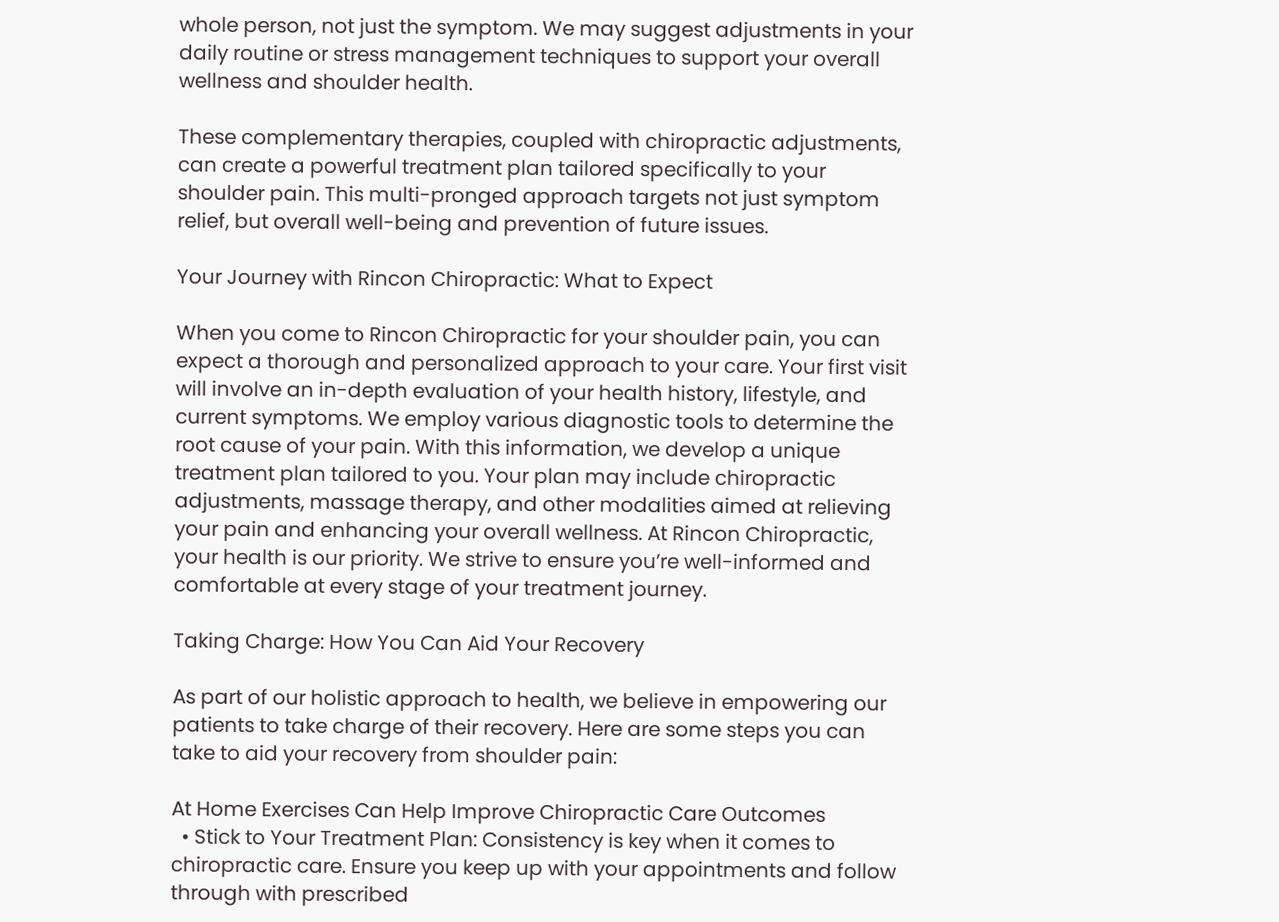whole person, not just the symptom. We may suggest adjustments in your daily routine or stress management techniques to support your overall wellness and shoulder health.

These complementary therapies, coupled with chiropractic adjustments, can create a powerful treatment plan tailored specifically to your shoulder pain. This multi-pronged approach targets not just symptom relief, but overall well-being and prevention of future issues.

Your Journey with Rincon Chiropractic: What to Expect

When you come to Rincon Chiropractic for your shoulder pain, you can expect a thorough and personalized approach to your care. Your first visit will involve an in-depth evaluation of your health history, lifestyle, and current symptoms. We employ various diagnostic tools to determine the root cause of your pain. With this information, we develop a unique treatment plan tailored to you. Your plan may include chiropractic adjustments, massage therapy, and other modalities aimed at relieving your pain and enhancing your overall wellness. At Rincon Chiropractic, your health is our priority. We strive to ensure you’re well-informed and comfortable at every stage of your treatment journey.

Taking Charge: How You Can Aid Your Recovery

As part of our holistic approach to health, we believe in empowering our patients to take charge of their recovery. Here are some steps you can take to aid your recovery from shoulder pain:

At Home Exercises Can Help Improve Chiropractic Care Outcomes
  • Stick to Your Treatment Plan: Consistency is key when it comes to chiropractic care. Ensure you keep up with your appointments and follow through with prescribed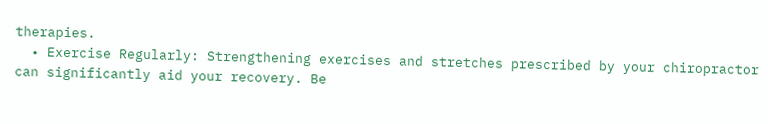therapies.
  • Exercise Regularly: Strengthening exercises and stretches prescribed by your chiropractor can significantly aid your recovery. Be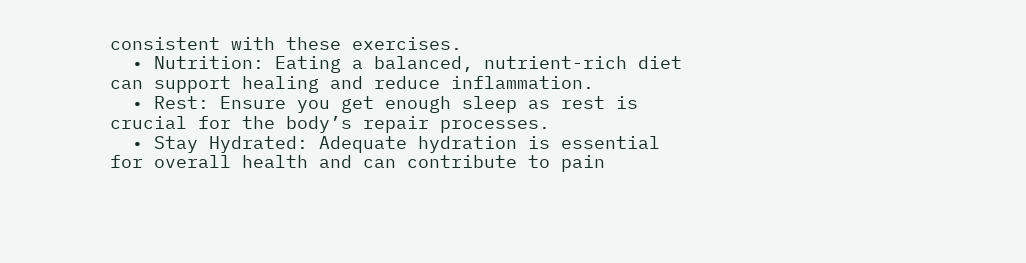consistent with these exercises.
  • Nutrition: Eating a balanced, nutrient-rich diet can support healing and reduce inflammation.
  • Rest: Ensure you get enough sleep as rest is crucial for the body’s repair processes.
  • Stay Hydrated: Adequate hydration is essential for overall health and can contribute to pain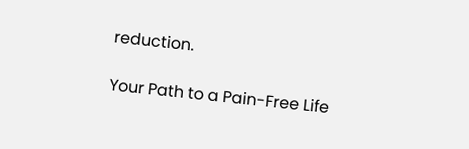reduction.

Your Path to a Pain-Free Life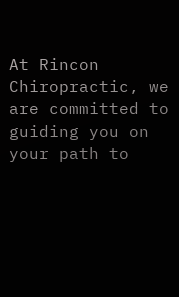At Rincon Chiropractic, we are committed to guiding you on your path to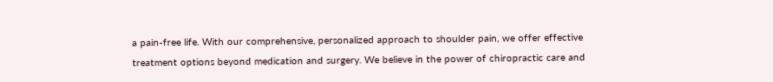a pain-free life. With our comprehensive, personalized approach to shoulder pain, we offer effective treatment options beyond medication and surgery. We believe in the power of chiropractic care and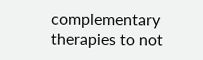complementary therapies to not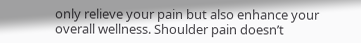only relieve your pain but also enhance your overall wellness. Shoulder pain doesn’t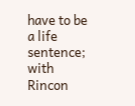have to be a life sentence; with Rincon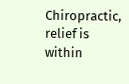Chiropractic, relief is within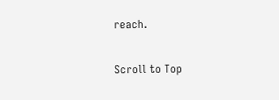reach.

Scroll to Top